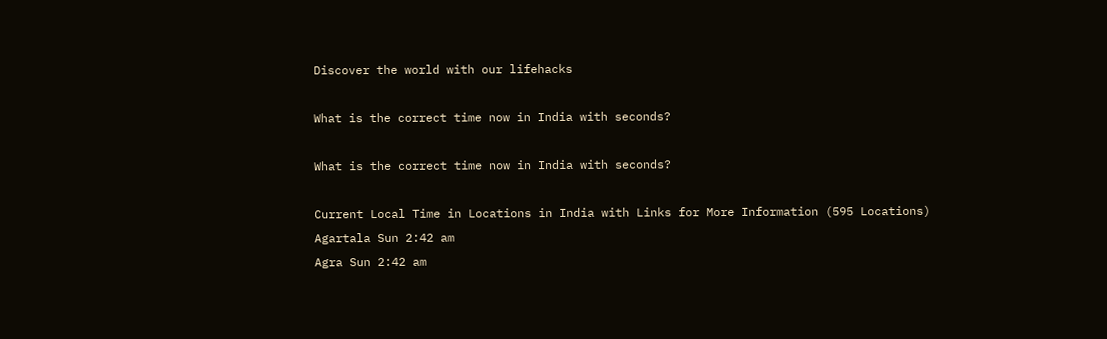Discover the world with our lifehacks

What is the correct time now in India with seconds?

What is the correct time now in India with seconds?

Current Local Time in Locations in India with Links for More Information (595 Locations)
Agartala Sun 2:42 am
Agra Sun 2:42 am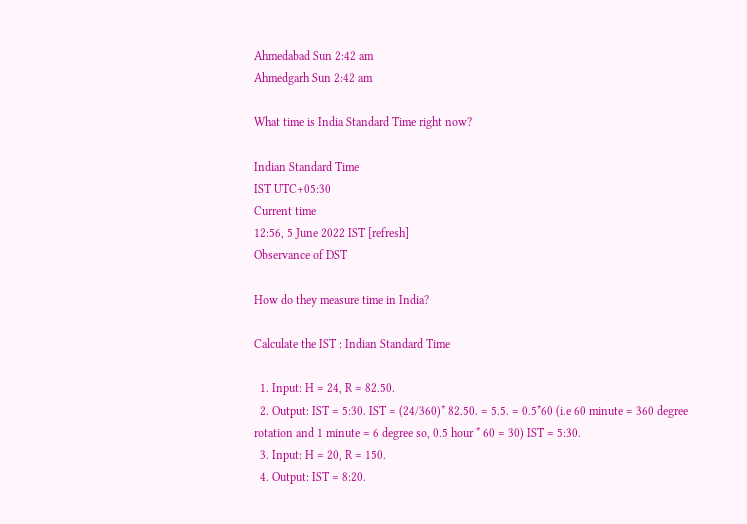Ahmedabad Sun 2:42 am
Ahmedgarh Sun 2:42 am

What time is India Standard Time right now?

Indian Standard Time
IST UTC+05:30
Current time
12:56, 5 June 2022 IST [refresh]
Observance of DST

How do they measure time in India?

Calculate the IST : Indian Standard Time

  1. Input: H = 24, R = 82.50.
  2. Output: IST = 5:30. IST = (24/360)* 82.50. = 5.5. = 0.5*60 (i.e 60 minute = 360 degree rotation and 1 minute = 6 degree so, 0.5 hour * 60 = 30) IST = 5:30.
  3. Input: H = 20, R = 150.
  4. Output: IST = 8:20.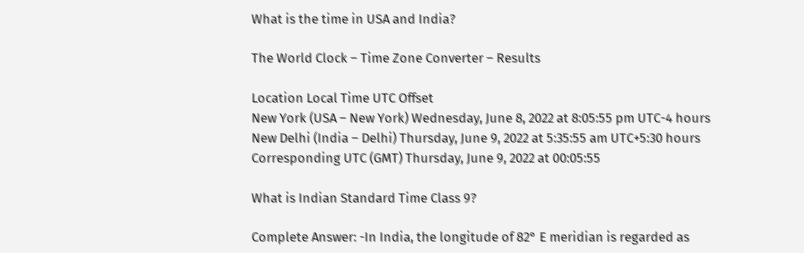What is the time in USA and India?

The World Clock – Time Zone Converter – Results

Location Local Time UTC Offset
New York (USA – New York) Wednesday, June 8, 2022 at 8:05:55 pm UTC-4 hours
New Delhi (India – Delhi) Thursday, June 9, 2022 at 5:35:55 am UTC+5:30 hours
Corresponding UTC (GMT) Thursday, June 9, 2022 at 00:05:55

What is Indian Standard Time Class 9?

Complete Answer: -In India, the longitude of 82° E meridian is regarded as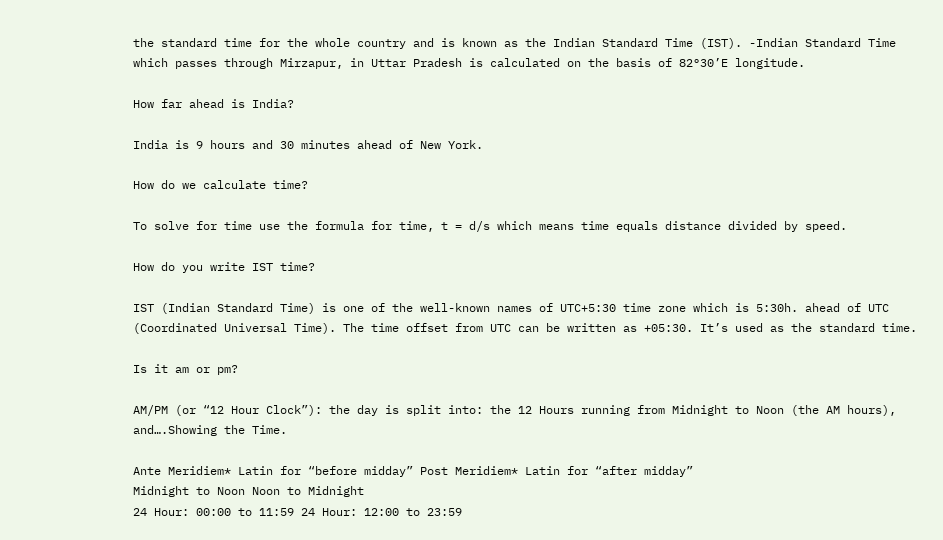the standard time for the whole country and is known as the Indian Standard Time (IST). -Indian Standard Time which passes through Mirzapur, in Uttar Pradesh is calculated on the basis of 82°30’E longitude.

How far ahead is India?

India is 9 hours and 30 minutes ahead of New York.

How do we calculate time?

To solve for time use the formula for time, t = d/s which means time equals distance divided by speed.

How do you write IST time?

IST (Indian Standard Time) is one of the well-known names of UTC+5:30 time zone which is 5:30h. ahead of UTC (Coordinated Universal Time). The time offset from UTC can be written as +05:30. It’s used as the standard time.

Is it am or pm?

AM/PM (or “12 Hour Clock”): the day is split into: the 12 Hours running from Midnight to Noon (the AM hours), and….Showing the Time.

Ante Meridiem* Latin for “before midday” Post Meridiem* Latin for “after midday”
Midnight to Noon Noon to Midnight
24 Hour: 00:00 to 11:59 24 Hour: 12:00 to 23:59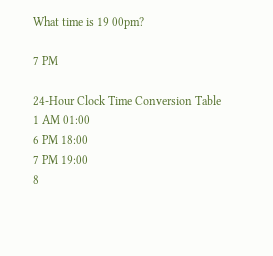What time is 19 00pm?

7 PM

24-Hour Clock Time Conversion Table
1 AM 01:00
6 PM 18:00
7 PM 19:00
8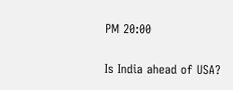PM 20:00

Is India ahead of USA?